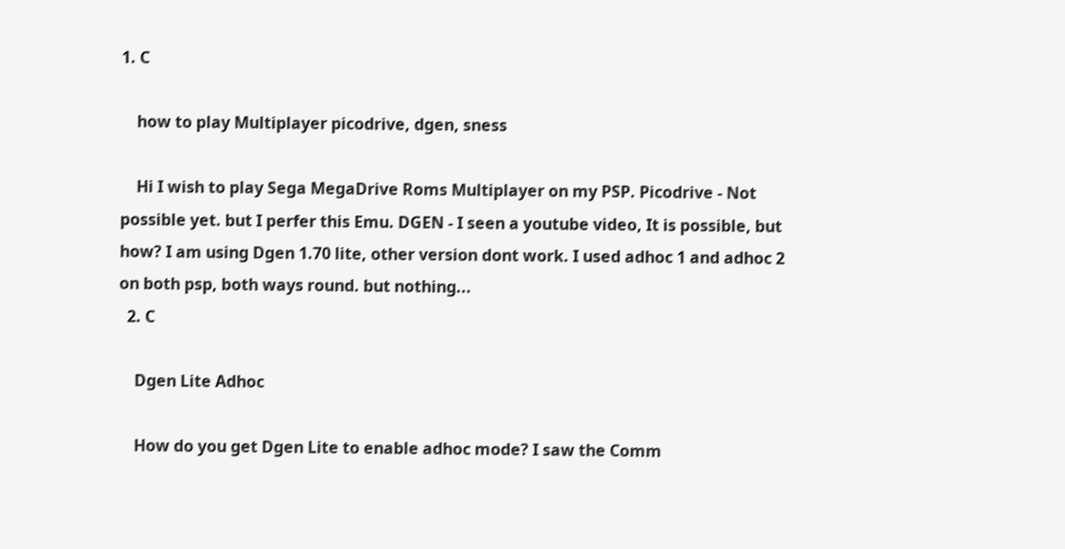1. C

    how to play Multiplayer picodrive, dgen, sness

    Hi I wish to play Sega MegaDrive Roms Multiplayer on my PSP. Picodrive - Not possible yet. but I perfer this Emu. DGEN - I seen a youtube video, It is possible, but how? I am using Dgen 1.70 lite, other version dont work. I used adhoc 1 and adhoc 2 on both psp, both ways round. but nothing...
  2. C

    Dgen Lite Adhoc

    How do you get Dgen Lite to enable adhoc mode? I saw the Comm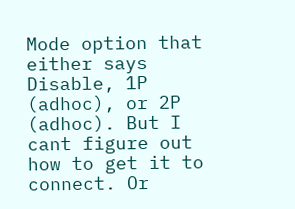Mode option that either says Disable, 1P (adhoc), or 2P (adhoc). But I cant figure out how to get it to connect. Or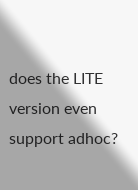does the LITE version even support adhoc?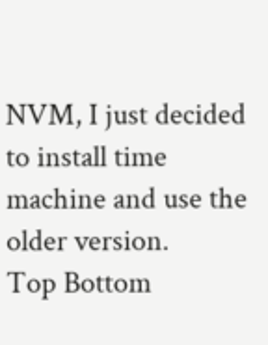NVM, I just decided to install time machine and use the older version.
Top Bottom